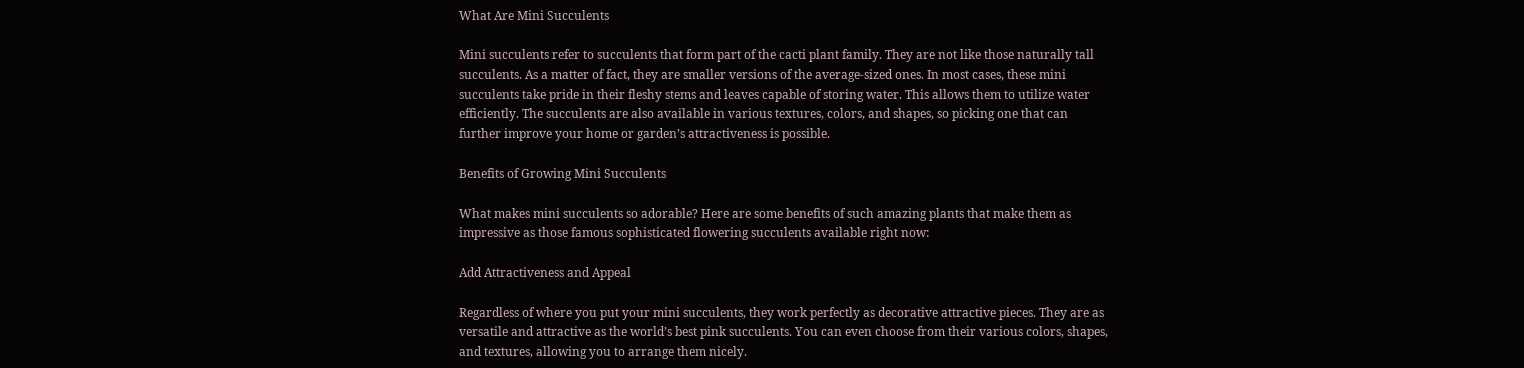What Are Mini Succulents

Mini succulents refer to succulents that form part of the cacti plant family. They are not like those naturally tall succulents. As a matter of fact, they are smaller versions of the average-sized ones. In most cases, these mini succulents take pride in their fleshy stems and leaves capable of storing water. This allows them to utilize water efficiently. The succulents are also available in various textures, colors, and shapes, so picking one that can further improve your home or garden’s attractiveness is possible.

Benefits of Growing Mini Succulents

What makes mini succulents so adorable? Here are some benefits of such amazing plants that make them as impressive as those famous sophisticated flowering succulents available right now:

Add Attractiveness and Appeal

Regardless of where you put your mini succulents, they work perfectly as decorative attractive pieces. They are as versatile and attractive as the world’s best pink succulents. You can even choose from their various colors, shapes, and textures, allowing you to arrange them nicely.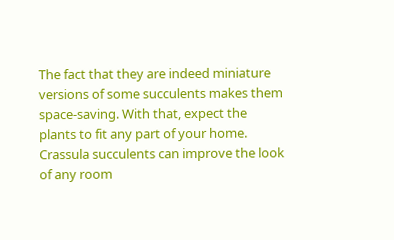The fact that they are indeed miniature versions of some succulents makes them space-saving. With that, expect the plants to fit any part of your home. Crassula succulents can improve the look of any room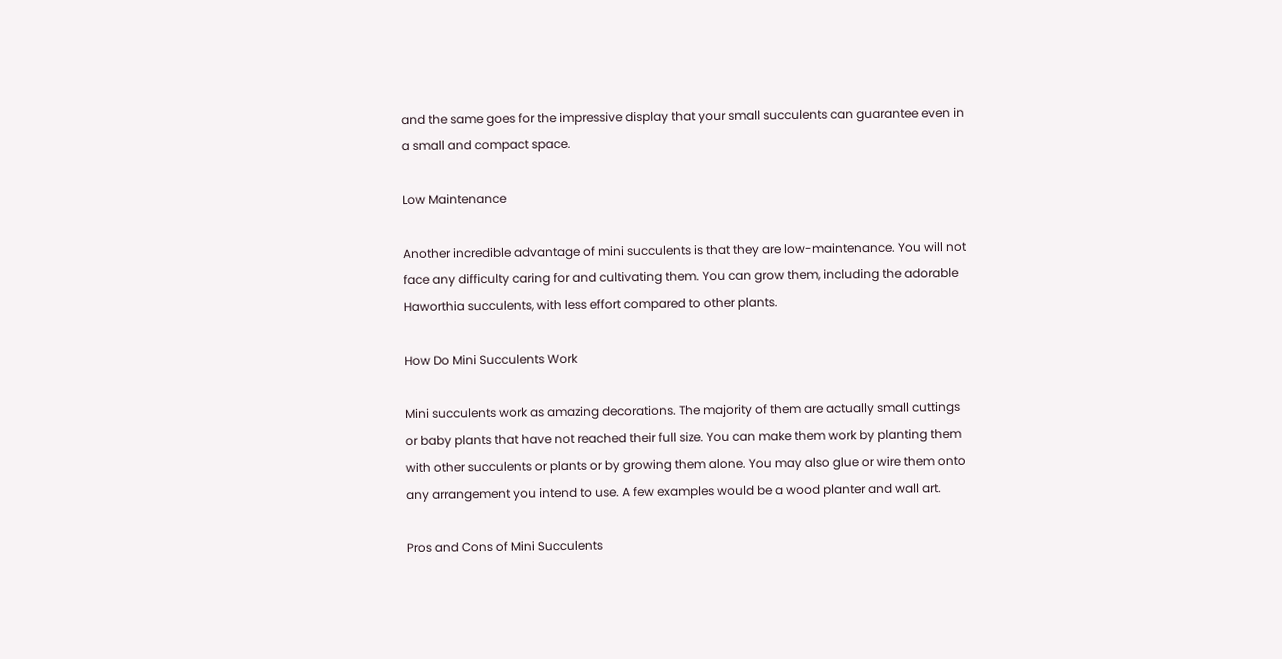and the same goes for the impressive display that your small succulents can guarantee even in a small and compact space.

Low Maintenance

Another incredible advantage of mini succulents is that they are low-maintenance. You will not face any difficulty caring for and cultivating them. You can grow them, including the adorable Haworthia succulents, with less effort compared to other plants.

How Do Mini Succulents Work

Mini succulents work as amazing decorations. The majority of them are actually small cuttings or baby plants that have not reached their full size. You can make them work by planting them with other succulents or plants or by growing them alone. You may also glue or wire them onto any arrangement you intend to use. A few examples would be a wood planter and wall art.

Pros and Cons of Mini Succulents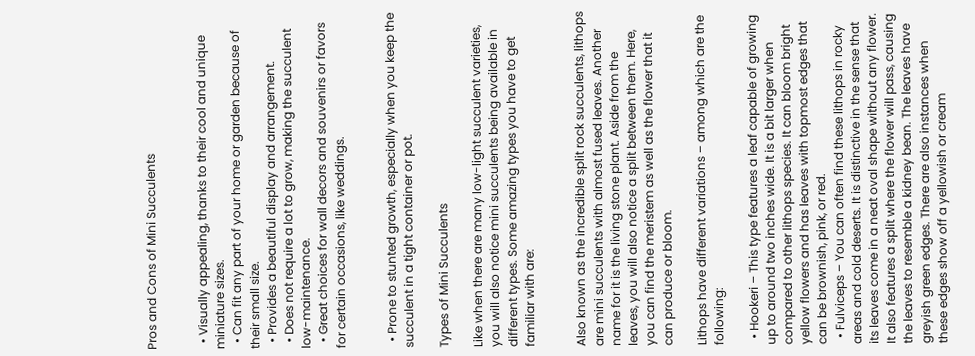Pros and Cons of Mini Succulents


  • Visually appealing, thanks to their cool and unique miniature sizes.
  • Can fit any part of your home or garden because of their small size.
  • Provides a beautiful display and arrangement.
  • Does not require a lot to grow, making the succulent low-maintenance.
  • Great choices for wall decors and souvenirs or favors for certain occasions, like weddings.


  • Prone to stunted growth, especially when you keep the succulent in a tight container or pot.

Types of Mini Succulents

Like when there are many low-light succulent varieties, you will also notice mini succulents being available in different types. Some amazing types you have to get familiar with are:


Also known as the incredible split rock succulents, lithops are mini succulents with almost fused leaves. Another name for it is the living stone plant. Aside from the leaves, you will also notice a split between them. Here, you can find the meristem as well as the flower that it can produce or bloom.

Lithops have different variations – among which are the following:

  • Hookeri – This type features a leaf capable of growing up to around two inches wide. It is a bit larger when compared to other lithops species. It can bloom bright yellow flowers and has leaves with topmost edges that can be brownish, pink, or red.
  • Fulviceps – You can often find these lithops in rocky areas and cold deserts. It is distinctive in the sense that its leaves come in a neat oval shape without any flower. It also features a split where the flower will pass, causing the leaves to resemble a kidney bean. The leaves have greyish green edges. There are also instances when these edges show off a yellowish or cream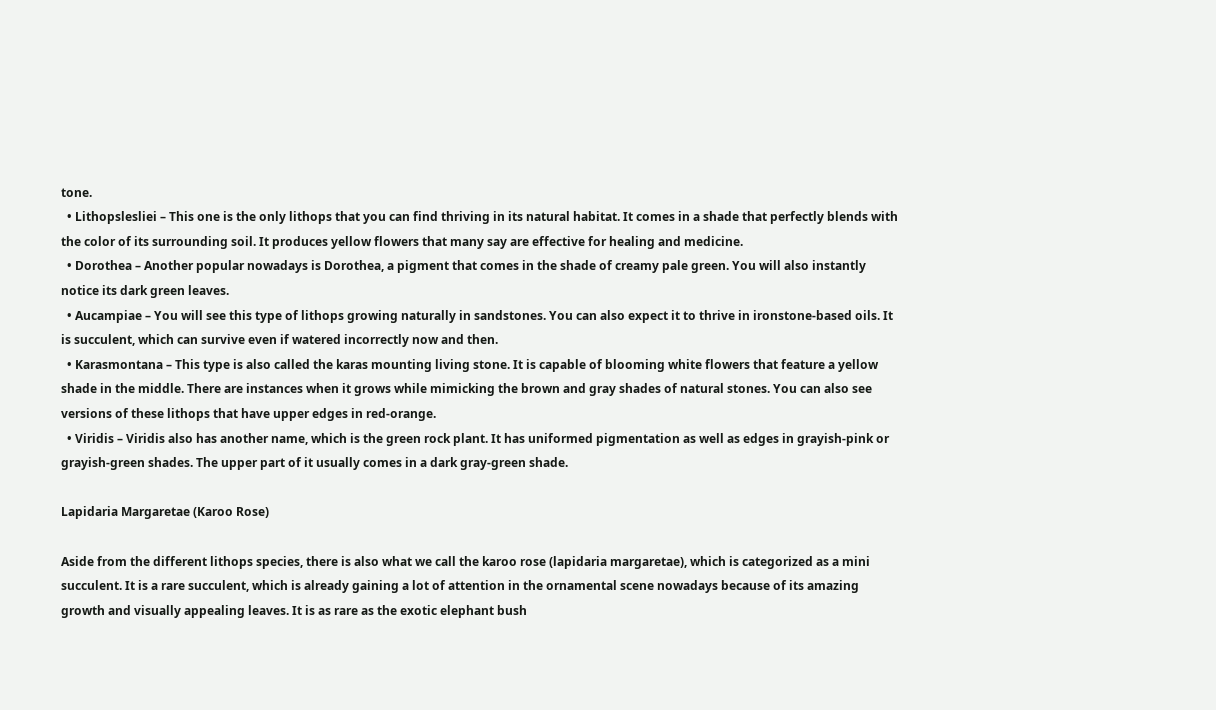tone.
  • Lithopslesliei – This one is the only lithops that you can find thriving in its natural habitat. It comes in a shade that perfectly blends with the color of its surrounding soil. It produces yellow flowers that many say are effective for healing and medicine.
  • Dorothea – Another popular nowadays is Dorothea, a pigment that comes in the shade of creamy pale green. You will also instantly notice its dark green leaves.
  • Aucampiae – You will see this type of lithops growing naturally in sandstones. You can also expect it to thrive in ironstone-based oils. It is succulent, which can survive even if watered incorrectly now and then.
  • Karasmontana – This type is also called the karas mounting living stone. It is capable of blooming white flowers that feature a yellow shade in the middle. There are instances when it grows while mimicking the brown and gray shades of natural stones. You can also see versions of these lithops that have upper edges in red-orange.
  • Viridis – Viridis also has another name, which is the green rock plant. It has uniformed pigmentation as well as edges in grayish-pink or grayish-green shades. The upper part of it usually comes in a dark gray-green shade.

Lapidaria Margaretae (Karoo Rose)

Aside from the different lithops species, there is also what we call the karoo rose (lapidaria margaretae), which is categorized as a mini succulent. It is a rare succulent, which is already gaining a lot of attention in the ornamental scene nowadays because of its amazing growth and visually appealing leaves. It is as rare as the exotic elephant bush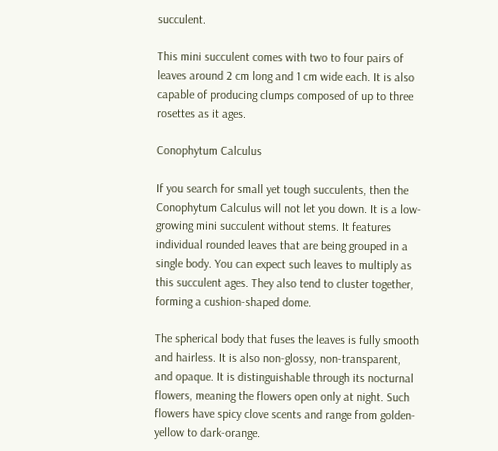succulent.

This mini succulent comes with two to four pairs of leaves around 2 cm long and 1 cm wide each. It is also capable of producing clumps composed of up to three rosettes as it ages.

Conophytum Calculus

If you search for small yet tough succulents, then the Conophytum Calculus will not let you down. It is a low-growing mini succulent without stems. It features individual rounded leaves that are being grouped in a single body. You can expect such leaves to multiply as this succulent ages. They also tend to cluster together, forming a cushion-shaped dome.

The spherical body that fuses the leaves is fully smooth and hairless. It is also non-glossy, non-transparent, and opaque. It is distinguishable through its nocturnal flowers, meaning the flowers open only at night. Such flowers have spicy clove scents and range from golden-yellow to dark-orange.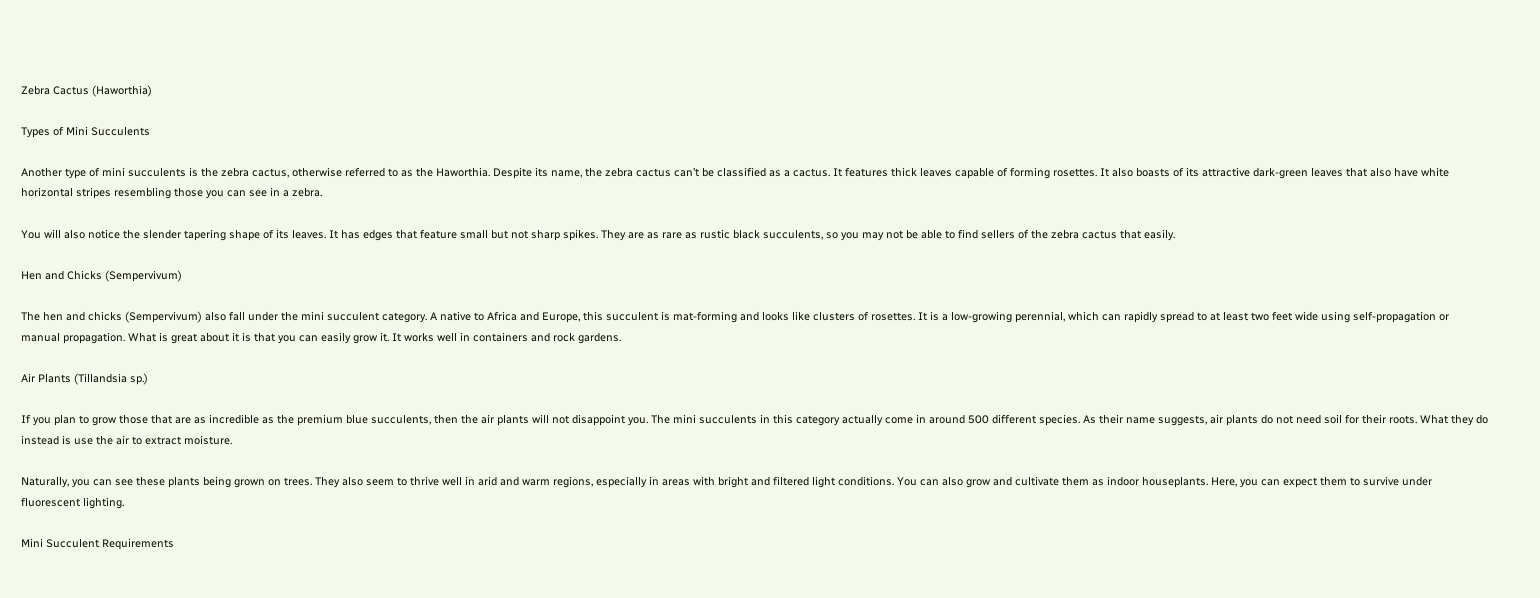Zebra Cactus (Haworthia)

Types of Mini Succulents

Another type of mini succulents is the zebra cactus, otherwise referred to as the Haworthia. Despite its name, the zebra cactus can’t be classified as a cactus. It features thick leaves capable of forming rosettes. It also boasts of its attractive dark-green leaves that also have white horizontal stripes resembling those you can see in a zebra.

You will also notice the slender tapering shape of its leaves. It has edges that feature small but not sharp spikes. They are as rare as rustic black succulents, so you may not be able to find sellers of the zebra cactus that easily.

Hen and Chicks (Sempervivum)

The hen and chicks (Sempervivum) also fall under the mini succulent category. A native to Africa and Europe, this succulent is mat-forming and looks like clusters of rosettes. It is a low-growing perennial, which can rapidly spread to at least two feet wide using self-propagation or manual propagation. What is great about it is that you can easily grow it. It works well in containers and rock gardens.

Air Plants (Tillandsia sp.)

If you plan to grow those that are as incredible as the premium blue succulents, then the air plants will not disappoint you. The mini succulents in this category actually come in around 500 different species. As their name suggests, air plants do not need soil for their roots. What they do instead is use the air to extract moisture.

Naturally, you can see these plants being grown on trees. They also seem to thrive well in arid and warm regions, especially in areas with bright and filtered light conditions. You can also grow and cultivate them as indoor houseplants. Here, you can expect them to survive under fluorescent lighting.

Mini Succulent Requirements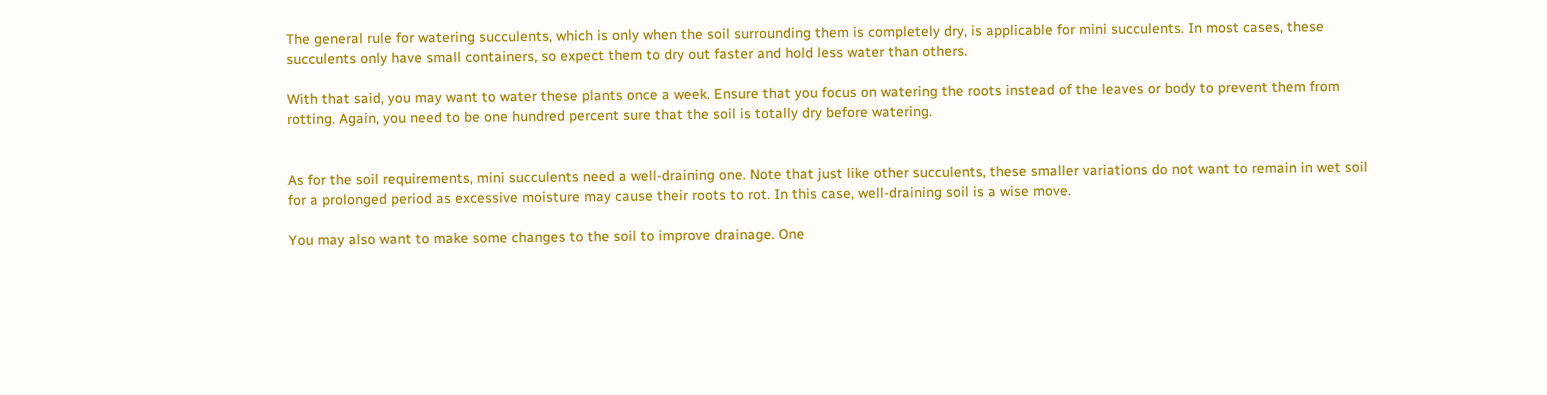The general rule for watering succulents, which is only when the soil surrounding them is completely dry, is applicable for mini succulents. In most cases, these succulents only have small containers, so expect them to dry out faster and hold less water than others.

With that said, you may want to water these plants once a week. Ensure that you focus on watering the roots instead of the leaves or body to prevent them from rotting. Again, you need to be one hundred percent sure that the soil is totally dry before watering.


As for the soil requirements, mini succulents need a well-draining one. Note that just like other succulents, these smaller variations do not want to remain in wet soil for a prolonged period as excessive moisture may cause their roots to rot. In this case, well-draining soil is a wise move.

You may also want to make some changes to the soil to improve drainage. One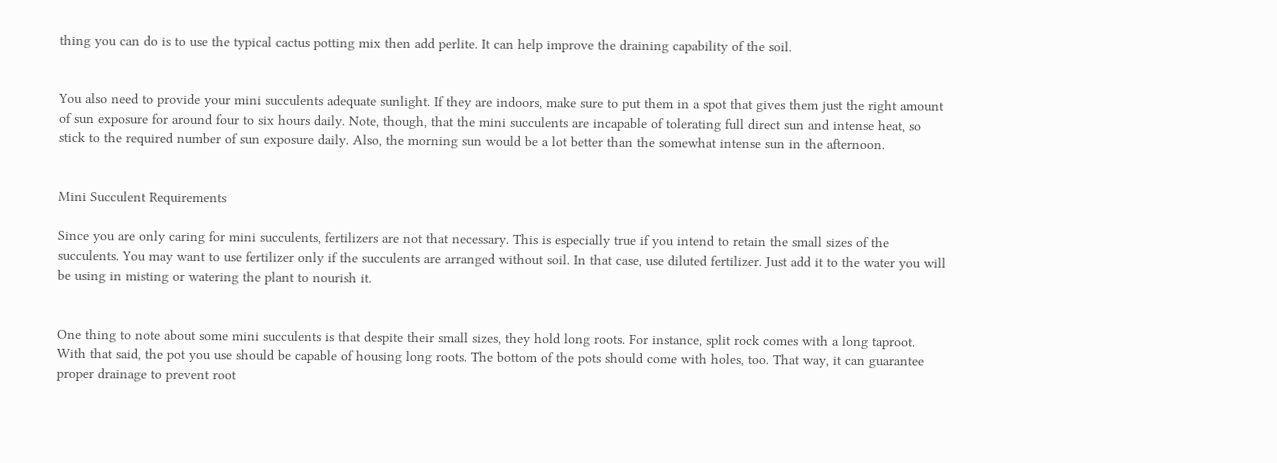thing you can do is to use the typical cactus potting mix then add perlite. It can help improve the draining capability of the soil.


You also need to provide your mini succulents adequate sunlight. If they are indoors, make sure to put them in a spot that gives them just the right amount of sun exposure for around four to six hours daily. Note, though, that the mini succulents are incapable of tolerating full direct sun and intense heat, so stick to the required number of sun exposure daily. Also, the morning sun would be a lot better than the somewhat intense sun in the afternoon.


Mini Succulent Requirements

Since you are only caring for mini succulents, fertilizers are not that necessary. This is especially true if you intend to retain the small sizes of the succulents. You may want to use fertilizer only if the succulents are arranged without soil. In that case, use diluted fertilizer. Just add it to the water you will be using in misting or watering the plant to nourish it.


One thing to note about some mini succulents is that despite their small sizes, they hold long roots. For instance, split rock comes with a long taproot. With that said, the pot you use should be capable of housing long roots. The bottom of the pots should come with holes, too. That way, it can guarantee proper drainage to prevent root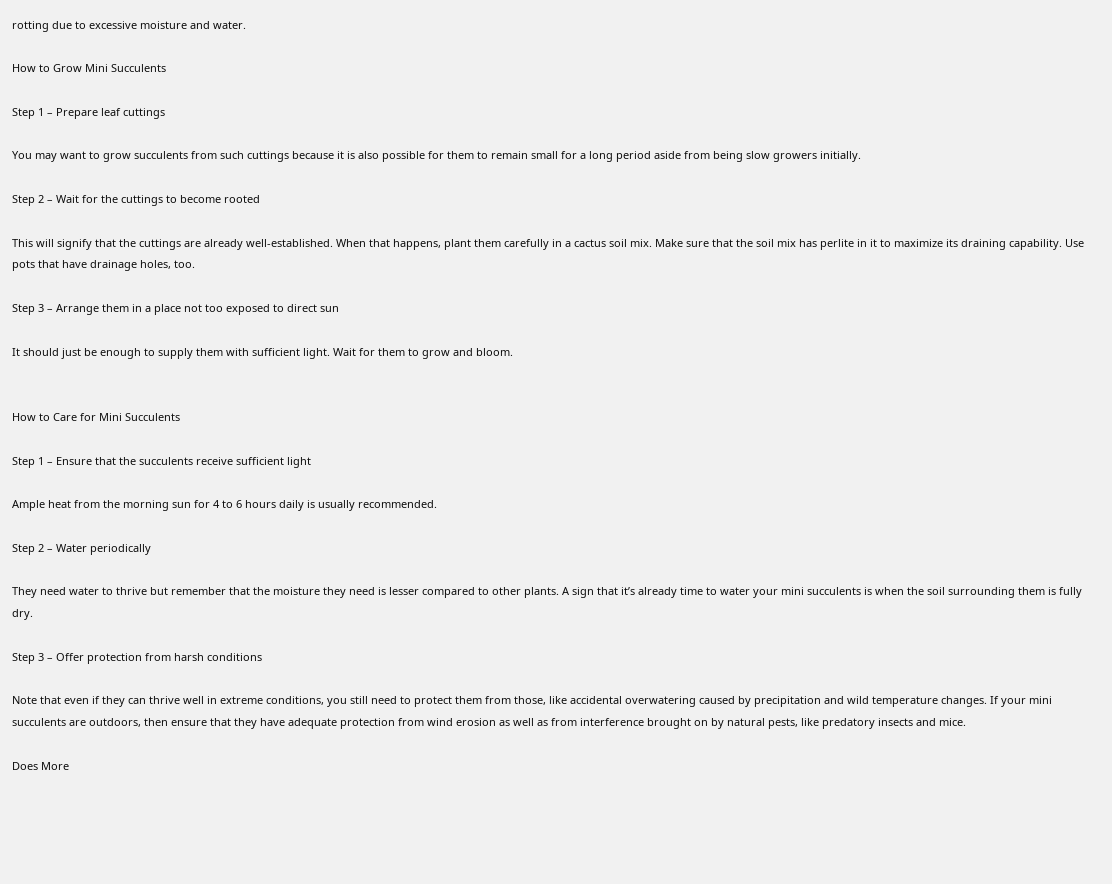rotting due to excessive moisture and water.

How to Grow Mini Succulents

Step 1 – Prepare leaf cuttings

You may want to grow succulents from such cuttings because it is also possible for them to remain small for a long period aside from being slow growers initially.

Step 2 – Wait for the cuttings to become rooted

This will signify that the cuttings are already well-established. When that happens, plant them carefully in a cactus soil mix. Make sure that the soil mix has perlite in it to maximize its draining capability. Use pots that have drainage holes, too.

Step 3 – Arrange them in a place not too exposed to direct sun

It should just be enough to supply them with sufficient light. Wait for them to grow and bloom.


How to Care for Mini Succulents

Step 1 – Ensure that the succulents receive sufficient light

Ample heat from the morning sun for 4 to 6 hours daily is usually recommended.

Step 2 – Water periodically

They need water to thrive but remember that the moisture they need is lesser compared to other plants. A sign that it’s already time to water your mini succulents is when the soil surrounding them is fully dry.

Step 3 – Offer protection from harsh conditions

Note that even if they can thrive well in extreme conditions, you still need to protect them from those, like accidental overwatering caused by precipitation and wild temperature changes. If your mini succulents are outdoors, then ensure that they have adequate protection from wind erosion as well as from interference brought on by natural pests, like predatory insects and mice.

Does More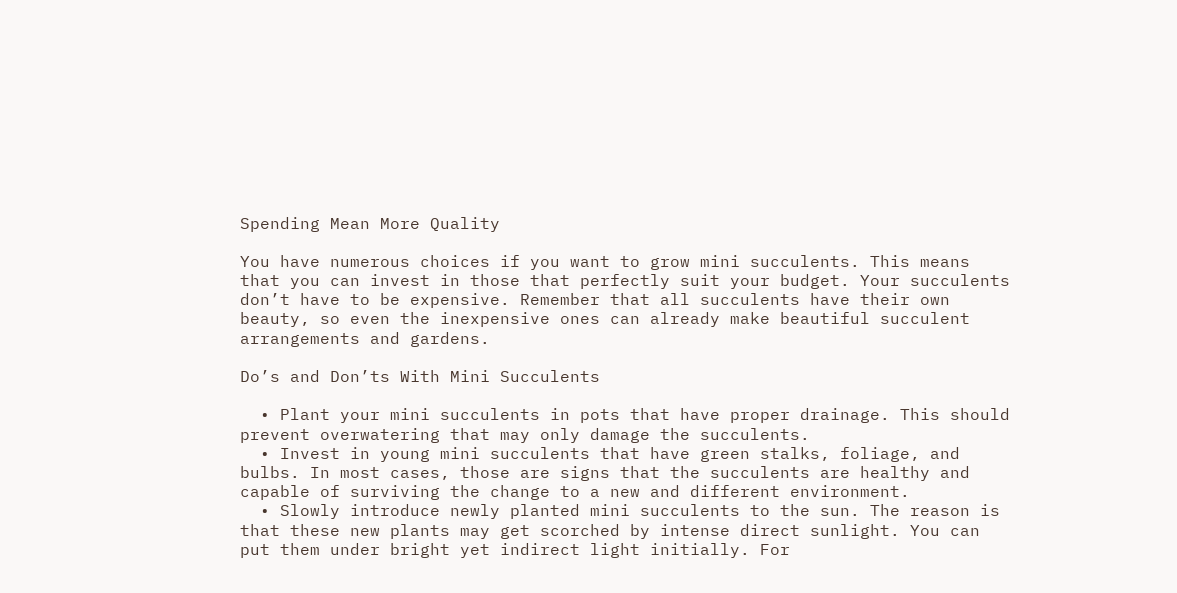Spending Mean More Quality

You have numerous choices if you want to grow mini succulents. This means that you can invest in those that perfectly suit your budget. Your succulents don’t have to be expensive. Remember that all succulents have their own beauty, so even the inexpensive ones can already make beautiful succulent arrangements and gardens.

Do’s and Don’ts With Mini Succulents

  • Plant your mini succulents in pots that have proper drainage. This should prevent overwatering that may only damage the succulents.
  • Invest in young mini succulents that have green stalks, foliage, and bulbs. In most cases, those are signs that the succulents are healthy and capable of surviving the change to a new and different environment.
  • Slowly introduce newly planted mini succulents to the sun. The reason is that these new plants may get scorched by intense direct sunlight. You can put them under bright yet indirect light initially. For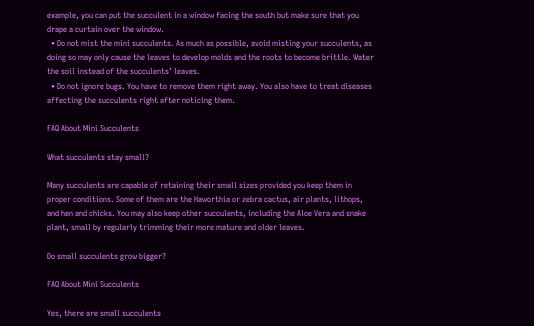example, you can put the succulent in a window facing the south but make sure that you drape a curtain over the window.
  • Do not mist the mini succulents. As much as possible, avoid misting your succulents, as doing so may only cause the leaves to develop molds and the roots to become brittle. Water the soil instead of the succulents’ leaves.
  • Do not ignore bugs. You have to remove them right away. You also have to treat diseases affecting the succulents right after noticing them.

FAQ About Mini Succulents

What succulents stay small?

Many succulents are capable of retaining their small sizes provided you keep them in proper conditions. Some of them are the Haworthia or zebra cactus, air plants, lithops, and hen and chicks. You may also keep other succulents, including the Aloe Vera and snake plant, small by regularly trimming their more mature and older leaves.

Do small succulents grow bigger?

FAQ About Mini Succulents

Yes, there are small succulents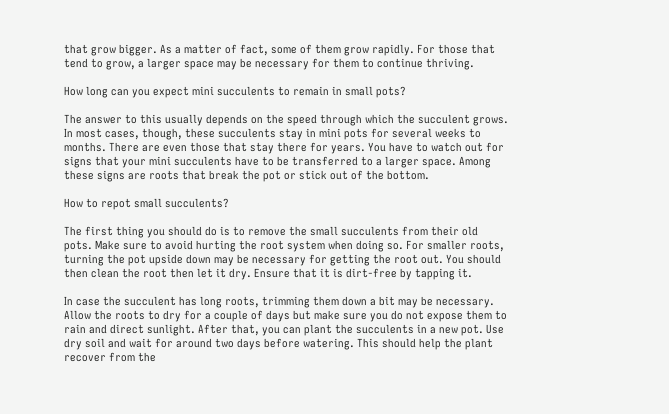that grow bigger. As a matter of fact, some of them grow rapidly. For those that tend to grow, a larger space may be necessary for them to continue thriving.

How long can you expect mini succulents to remain in small pots?

The answer to this usually depends on the speed through which the succulent grows. In most cases, though, these succulents stay in mini pots for several weeks to months. There are even those that stay there for years. You have to watch out for signs that your mini succulents have to be transferred to a larger space. Among these signs are roots that break the pot or stick out of the bottom.

How to repot small succulents?

The first thing you should do is to remove the small succulents from their old pots. Make sure to avoid hurting the root system when doing so. For smaller roots, turning the pot upside down may be necessary for getting the root out. You should then clean the root then let it dry. Ensure that it is dirt-free by tapping it.

In case the succulent has long roots, trimming them down a bit may be necessary. Allow the roots to dry for a couple of days but make sure you do not expose them to rain and direct sunlight. After that, you can plant the succulents in a new pot. Use dry soil and wait for around two days before watering. This should help the plant recover from the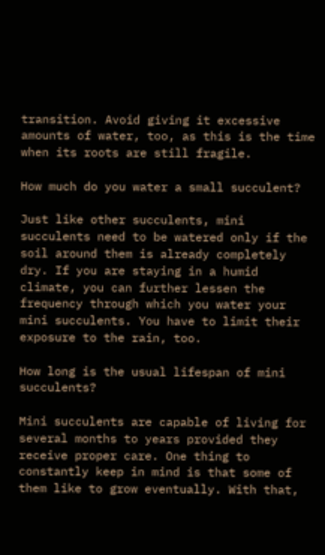transition. Avoid giving it excessive amounts of water, too, as this is the time when its roots are still fragile.

How much do you water a small succulent?

Just like other succulents, mini succulents need to be watered only if the soil around them is already completely dry. If you are staying in a humid climate, you can further lessen the frequency through which you water your mini succulents. You have to limit their exposure to the rain, too.

How long is the usual lifespan of mini succulents?

Mini succulents are capable of living for several months to years provided they receive proper care. One thing to constantly keep in mind is that some of them like to grow eventually. With that,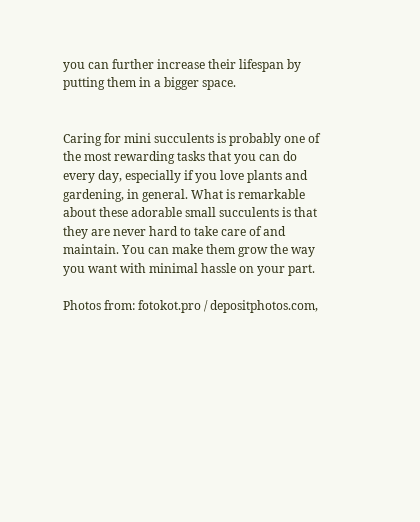you can further increase their lifespan by putting them in a bigger space.


Caring for mini succulents is probably one of the most rewarding tasks that you can do every day, especially if you love plants and gardening, in general. What is remarkable about these adorable small succulents is that they are never hard to take care of and maintain. You can make them grow the way you want with minimal hassle on your part.

Photos from: fotokot.pro / depositphotos.com,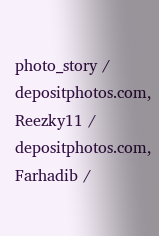photo_story / depositphotos.com, Reezky11 / depositphotos.com, Farhadib /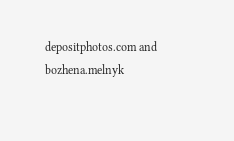depositphotos.com and bozhena.melnyk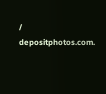/ depositphotos.com.